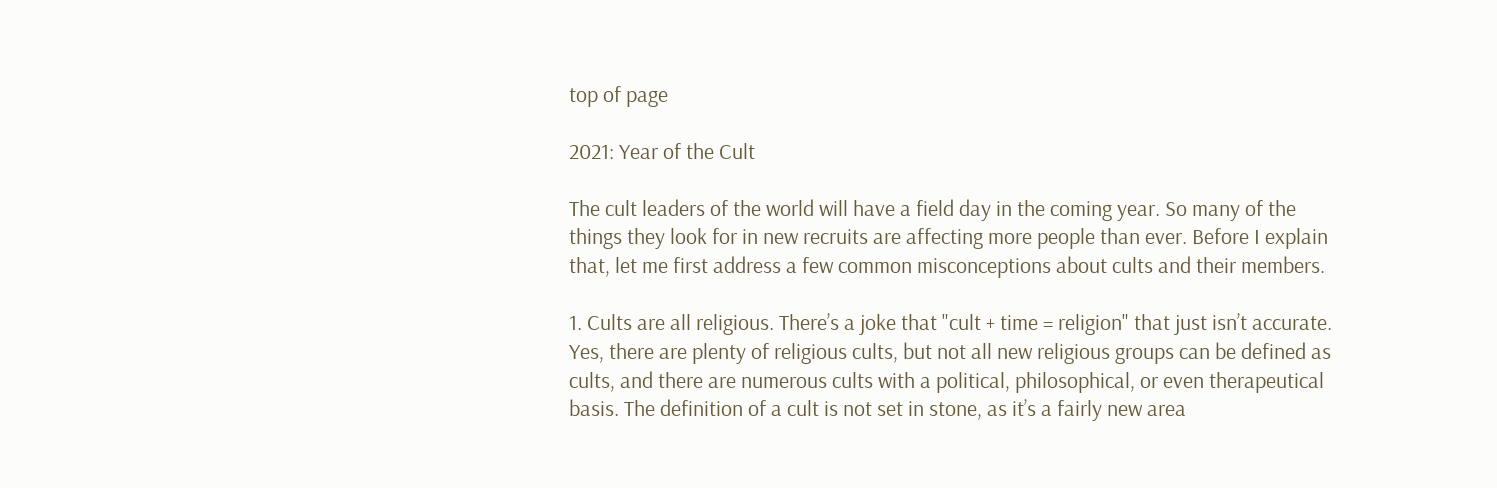top of page

2021: Year of the Cult

The cult leaders of the world will have a field day in the coming year. So many of the things they look for in new recruits are affecting more people than ever. Before I explain that, let me first address a few common misconceptions about cults and their members.

1. Cults are all religious. There’s a joke that "cult + time = religion" that just isn’t accurate. Yes, there are plenty of religious cults, but not all new religious groups can be defined as cults, and there are numerous cults with a political, philosophical, or even therapeutical basis. The definition of a cult is not set in stone, as it’s a fairly new area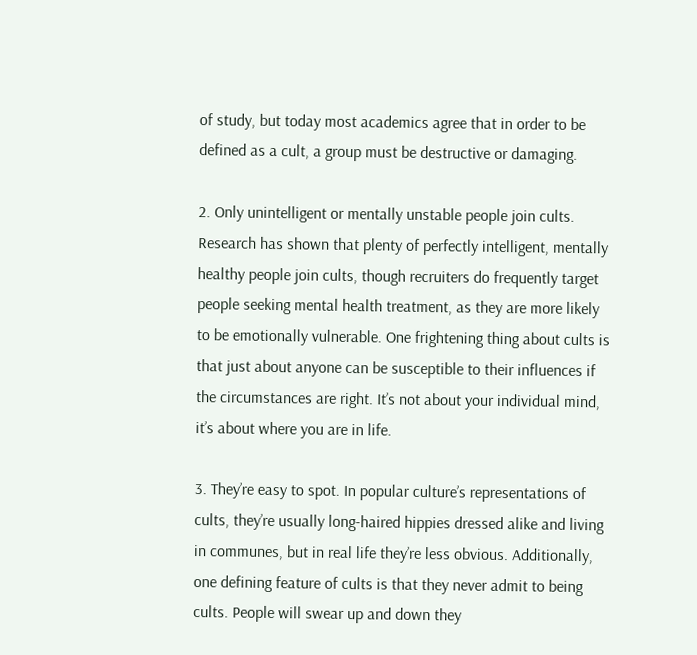of study, but today most academics agree that in order to be defined as a cult, a group must be destructive or damaging.

2. Only unintelligent or mentally unstable people join cults. Research has shown that plenty of perfectly intelligent, mentally healthy people join cults, though recruiters do frequently target people seeking mental health treatment, as they are more likely to be emotionally vulnerable. One frightening thing about cults is that just about anyone can be susceptible to their influences if the circumstances are right. It’s not about your individual mind, it’s about where you are in life.

3. They’re easy to spot. In popular culture’s representations of cults, they’re usually long-haired hippies dressed alike and living in communes, but in real life they’re less obvious. Additionally, one defining feature of cults is that they never admit to being cults. People will swear up and down they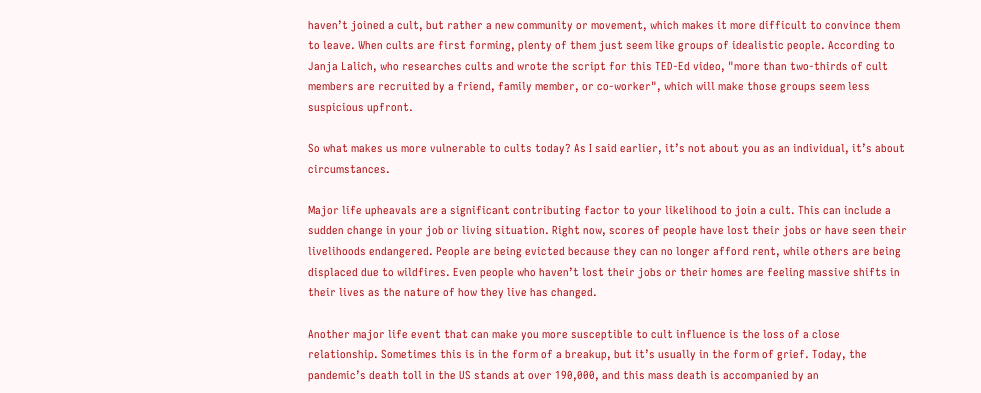haven’t joined a cult, but rather a new community or movement, which makes it more difficult to convince them to leave. When cults are first forming, plenty of them just seem like groups of idealistic people. According to Janja Lalich, who researches cults and wrote the script for this TED-Ed video, "more than two-thirds of cult members are recruited by a friend, family member, or co-worker", which will make those groups seem less suspicious upfront.

So what makes us more vulnerable to cults today? As I said earlier, it’s not about you as an individual, it’s about circumstances.

Major life upheavals are a significant contributing factor to your likelihood to join a cult. This can include a sudden change in your job or living situation. Right now, scores of people have lost their jobs or have seen their livelihoods endangered. People are being evicted because they can no longer afford rent, while others are being displaced due to wildfires. Even people who haven’t lost their jobs or their homes are feeling massive shifts in their lives as the nature of how they live has changed.

Another major life event that can make you more susceptible to cult influence is the loss of a close relationship. Sometimes this is in the form of a breakup, but it’s usually in the form of grief. Today, the pandemic’s death toll in the US stands at over 190,000, and this mass death is accompanied by an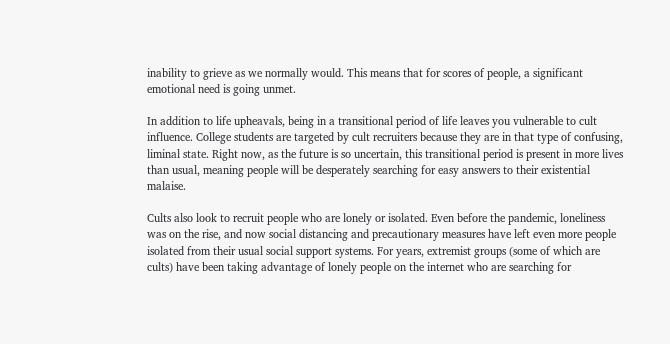inability to grieve as we normally would. This means that for scores of people, a significant emotional need is going unmet.

In addition to life upheavals, being in a transitional period of life leaves you vulnerable to cult influence. College students are targeted by cult recruiters because they are in that type of confusing, liminal state. Right now, as the future is so uncertain, this transitional period is present in more lives than usual, meaning people will be desperately searching for easy answers to their existential malaise.

Cults also look to recruit people who are lonely or isolated. Even before the pandemic, loneliness was on the rise, and now social distancing and precautionary measures have left even more people isolated from their usual social support systems. For years, extremist groups (some of which are cults) have been taking advantage of lonely people on the internet who are searching for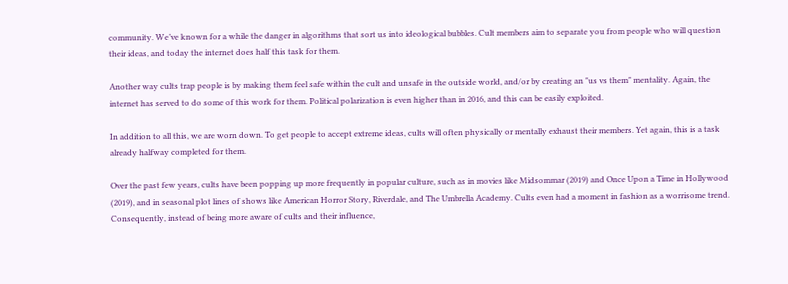community. We’ve known for a while the danger in algorithms that sort us into ideological bubbles. Cult members aim to separate you from people who will question their ideas, and today the internet does half this task for them.

Another way cults trap people is by making them feel safe within the cult and unsafe in the outside world, and/or by creating an "us vs them" mentality. Again, the internet has served to do some of this work for them. Political polarization is even higher than in 2016, and this can be easily exploited.

In addition to all this, we are worn down. To get people to accept extreme ideas, cults will often physically or mentally exhaust their members. Yet again, this is a task already halfway completed for them.

Over the past few years, cults have been popping up more frequently in popular culture, such as in movies like Midsommar (2019) and Once Upon a Time in Hollywood (2019), and in seasonal plot lines of shows like American Horror Story, Riverdale, and The Umbrella Academy. Cults even had a moment in fashion as a worrisome trend. Consequently, instead of being more aware of cults and their influence,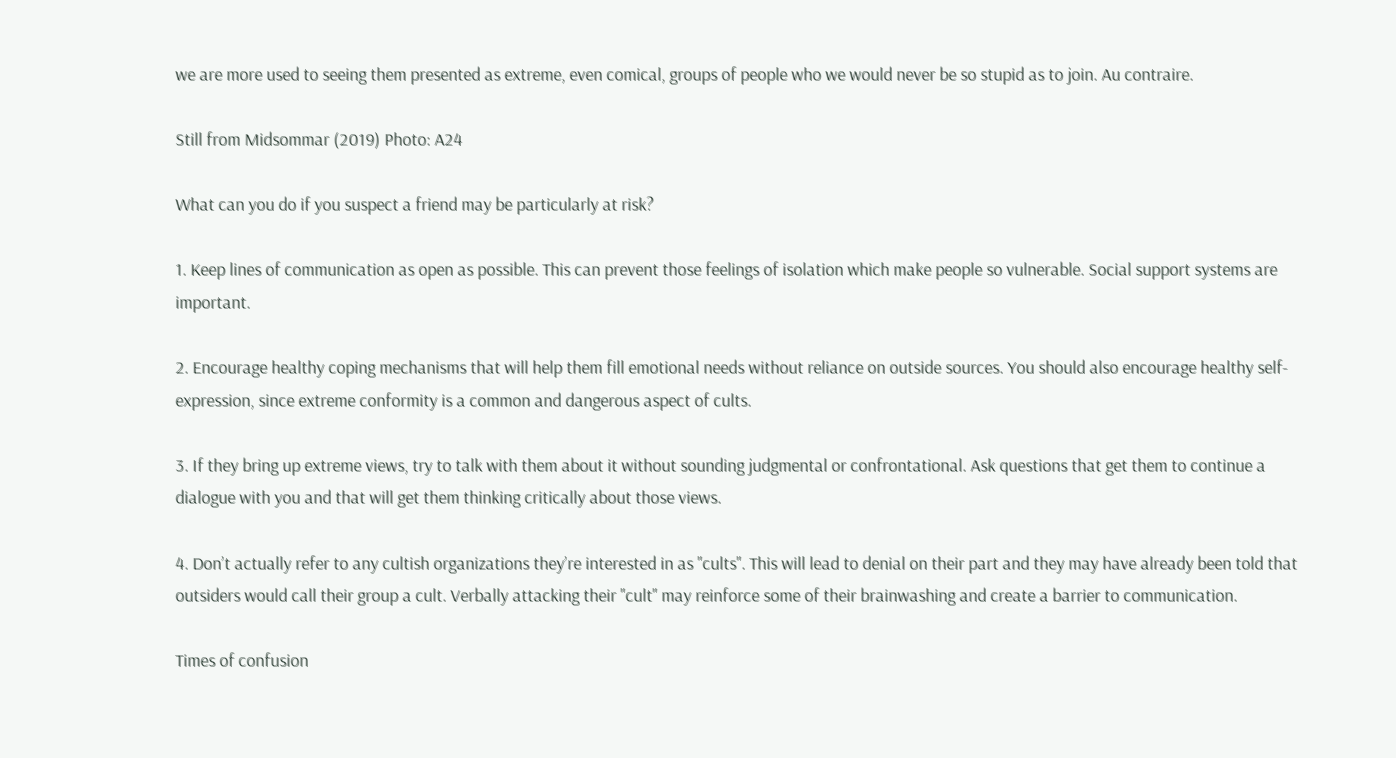we are more used to seeing them presented as extreme, even comical, groups of people who we would never be so stupid as to join. Au contraire.

Still from Midsommar (2019) Photo: A24

What can you do if you suspect a friend may be particularly at risk?

1. Keep lines of communication as open as possible. This can prevent those feelings of isolation which make people so vulnerable. Social support systems are important.

2. Encourage healthy coping mechanisms that will help them fill emotional needs without reliance on outside sources. You should also encourage healthy self-expression, since extreme conformity is a common and dangerous aspect of cults.

3. If they bring up extreme views, try to talk with them about it without sounding judgmental or confrontational. Ask questions that get them to continue a dialogue with you and that will get them thinking critically about those views.

4. Don’t actually refer to any cultish organizations they’re interested in as "cults". This will lead to denial on their part and they may have already been told that outsiders would call their group a cult. Verbally attacking their "cult" may reinforce some of their brainwashing and create a barrier to communication.

Times of confusion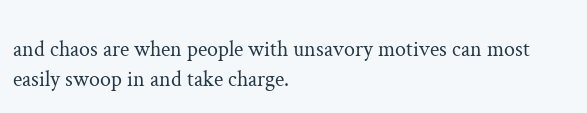and chaos are when people with unsavory motives can most easily swoop in and take charge.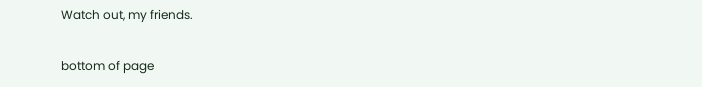Watch out, my friends.

bottom of page